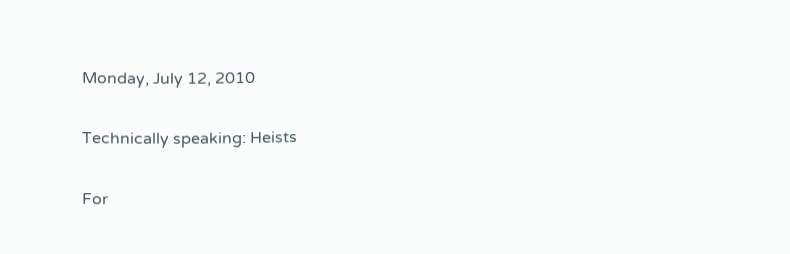Monday, July 12, 2010

Technically speaking: Heists

For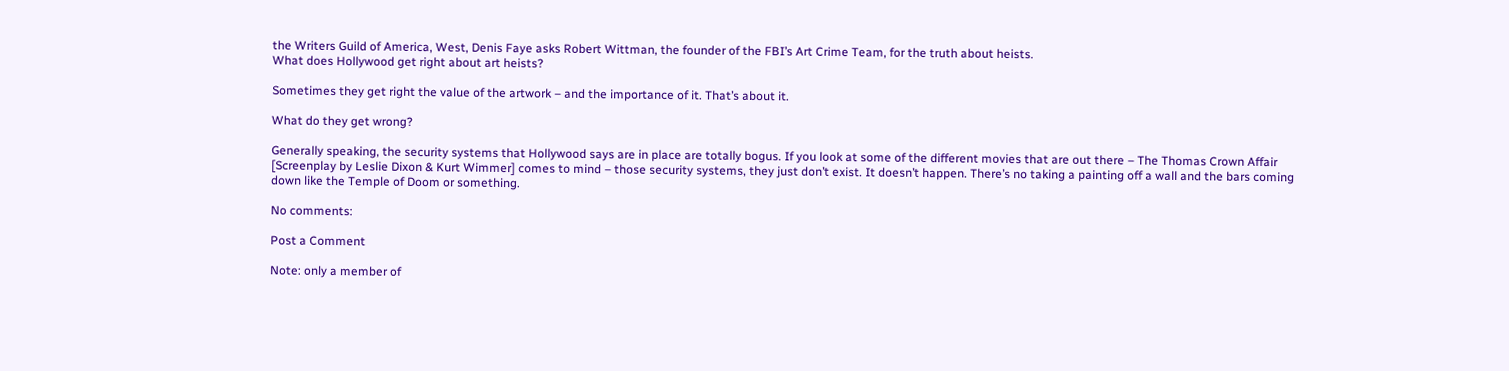the Writers Guild of America, West, Denis Faye asks Robert Wittman, the founder of the FBI’s Art Crime Team, for the truth about heists.
What does Hollywood get right about art heists?

Sometimes they get right the value of the artwork – and the importance of it. That’s about it.

What do they get wrong?

Generally speaking, the security systems that Hollywood says are in place are totally bogus. If you look at some of the different movies that are out there – The Thomas Crown Affair [Screenplay by Leslie Dixon & Kurt Wimmer] comes to mind – those security systems, they just don’t exist. It doesn’t happen. There’s no taking a painting off a wall and the bars coming down like the Temple of Doom or something.

No comments:

Post a Comment

Note: only a member of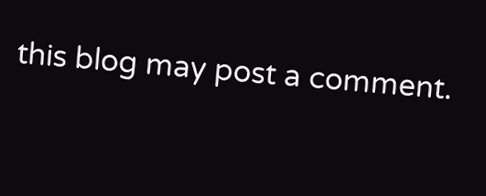this blog may post a comment.